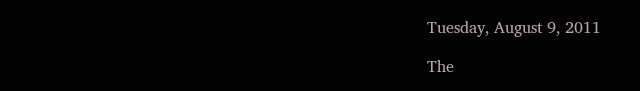Tuesday, August 9, 2011

The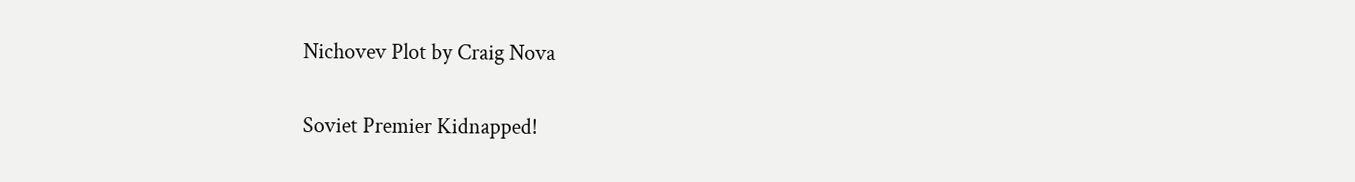Nichovev Plot by Craig Nova

Soviet Premier Kidnapped!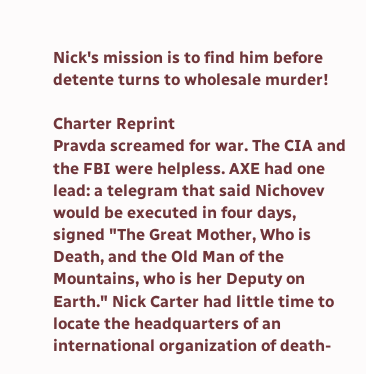Nick's mission is to find him before detente turns to wholesale murder!

Charter Reprint
Pravda screamed for war. The CIA and the FBI were helpless. AXE had one lead: a telegram that said Nichovev would be executed in four days, signed "The Great Mother, Who is Death, and the Old Man of the Mountains, who is her Deputy on Earth." Nick Carter had little time to locate the headquarters of an international organization of death-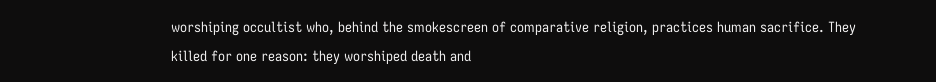worshiping occultist who, behind the smokescreen of comparative religion, practices human sacrifice. They killed for one reason: they worshiped death and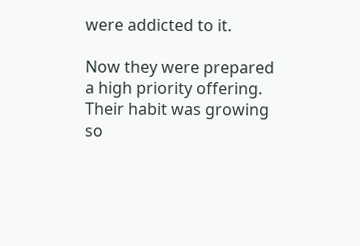were addicted to it.

Now they were prepared a high priority offering. Their habit was growing so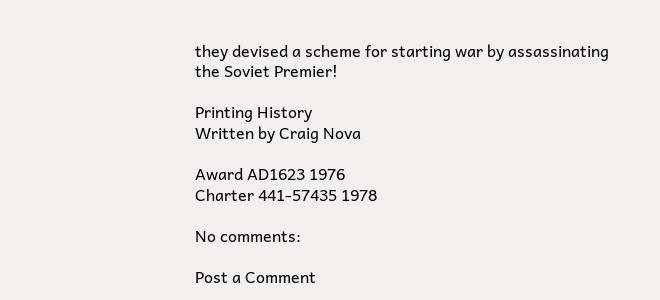they devised a scheme for starting war by assassinating the Soviet Premier!

Printing History
Written by Craig Nova

Award AD1623 1976
Charter 441-57435 1978

No comments:

Post a Comment